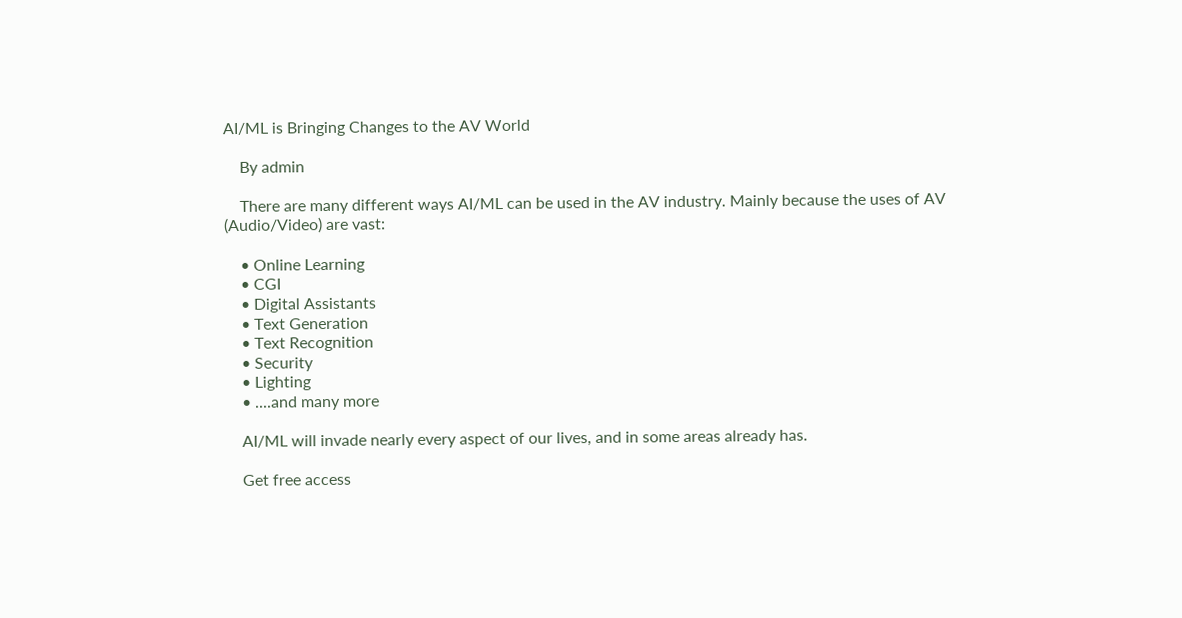AI/ML is Bringing Changes to the AV World

    By admin

    There are many different ways AI/ML can be used in the AV industry. Mainly because the uses of AV (Audio/Video) are vast:

    • Online Learning
    • CGI
    • Digital Assistants
    • Text Generation
    • Text Recognition
    • Security
    • Lighting
    • ....and many more

    AI/ML will invade nearly every aspect of our lives, and in some areas already has.

    Get free access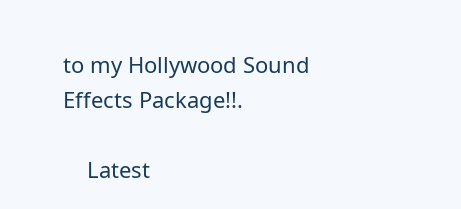to my Hollywood Sound Effects Package!!.

    Latest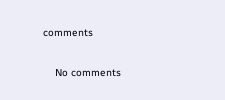comments

    No comments